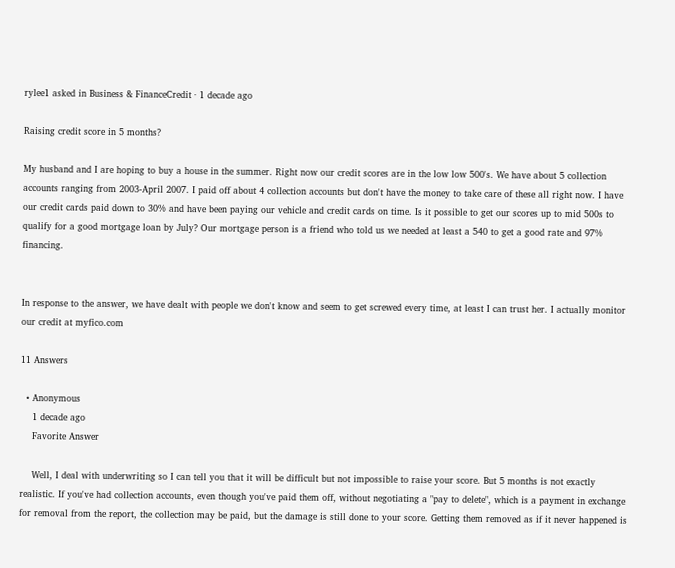rylee1 asked in Business & FinanceCredit · 1 decade ago

Raising credit score in 5 months?

My husband and I are hoping to buy a house in the summer. Right now our credit scores are in the low low 500's. We have about 5 collection accounts ranging from 2003-April 2007. I paid off about 4 collection accounts but don't have the money to take care of these all right now. I have our credit cards paid down to 30% and have been paying our vehicle and credit cards on time. Is it possible to get our scores up to mid 500s to qualify for a good mortgage loan by July? Our mortgage person is a friend who told us we needed at least a 540 to get a good rate and 97% financing.


In response to the answer, we have dealt with people we don't know and seem to get screwed every time, at least I can trust her. I actually monitor our credit at myfico.com

11 Answers

  • Anonymous
    1 decade ago
    Favorite Answer

    Well, I deal with underwriting so I can tell you that it will be difficult but not impossible to raise your score. But 5 months is not exactly realistic. If you've had collection accounts, even though you've paid them off, without negotiating a "pay to delete", which is a payment in exchange for removal from the report, the collection may be paid, but the damage is still done to your score. Getting them removed as if it never happened is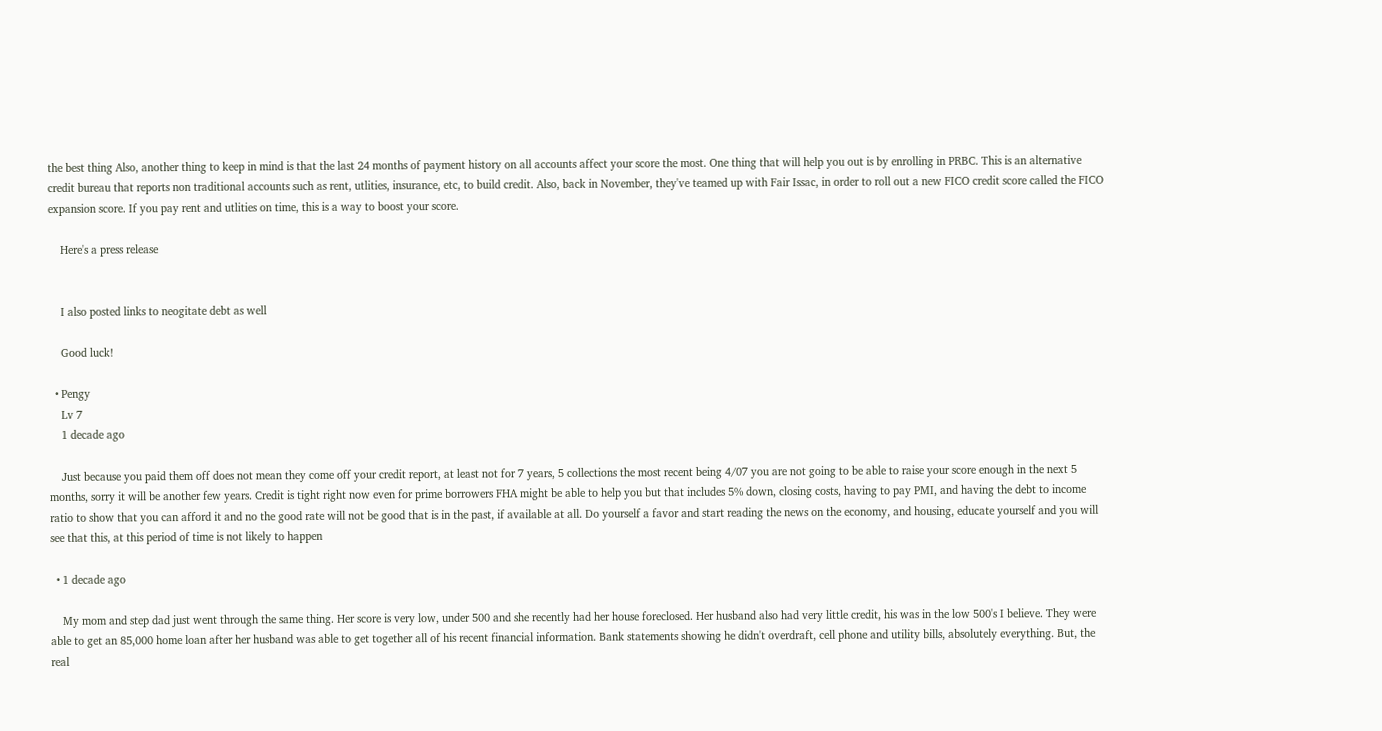the best thing Also, another thing to keep in mind is that the last 24 months of payment history on all accounts affect your score the most. One thing that will help you out is by enrolling in PRBC. This is an alternative credit bureau that reports non traditional accounts such as rent, utlities, insurance, etc, to build credit. Also, back in November, they've teamed up with Fair Issac, in order to roll out a new FICO credit score called the FICO expansion score. If you pay rent and utlities on time, this is a way to boost your score.

    Here's a press release


    I also posted links to neogitate debt as well

    Good luck!

  • Pengy
    Lv 7
    1 decade ago

    Just because you paid them off does not mean they come off your credit report, at least not for 7 years, 5 collections the most recent being 4/07 you are not going to be able to raise your score enough in the next 5 months, sorry it will be another few years. Credit is tight right now even for prime borrowers FHA might be able to help you but that includes 5% down, closing costs, having to pay PMI, and having the debt to income ratio to show that you can afford it and no the good rate will not be good that is in the past, if available at all. Do yourself a favor and start reading the news on the economy, and housing, educate yourself and you will see that this, at this period of time is not likely to happen

  • 1 decade ago

    My mom and step dad just went through the same thing. Her score is very low, under 500 and she recently had her house foreclosed. Her husband also had very little credit, his was in the low 500's I believe. They were able to get an 85,000 home loan after her husband was able to get together all of his recent financial information. Bank statements showing he didn't overdraft, cell phone and utility bills, absolutely everything. But, the real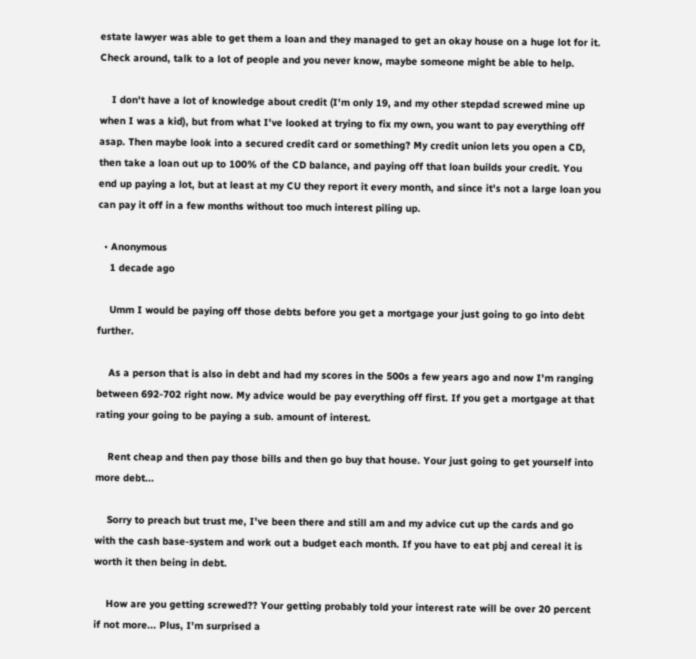estate lawyer was able to get them a loan and they managed to get an okay house on a huge lot for it. Check around, talk to a lot of people and you never know, maybe someone might be able to help.

    I don't have a lot of knowledge about credit (I'm only 19, and my other stepdad screwed mine up when I was a kid), but from what I've looked at trying to fix my own, you want to pay everything off asap. Then maybe look into a secured credit card or something? My credit union lets you open a CD, then take a loan out up to 100% of the CD balance, and paying off that loan builds your credit. You end up paying a lot, but at least at my CU they report it every month, and since it's not a large loan you can pay it off in a few months without too much interest piling up.

  • Anonymous
    1 decade ago

    Umm I would be paying off those debts before you get a mortgage your just going to go into debt further.

    As a person that is also in debt and had my scores in the 500s a few years ago and now I'm ranging between 692-702 right now. My advice would be pay everything off first. If you get a mortgage at that rating your going to be paying a sub. amount of interest.

    Rent cheap and then pay those bills and then go buy that house. Your just going to get yourself into more debt...

    Sorry to preach but trust me, I've been there and still am and my advice cut up the cards and go with the cash base-system and work out a budget each month. If you have to eat pbj and cereal it is worth it then being in debt.

    How are you getting screwed?? Your getting probably told your interest rate will be over 20 percent if not more... Plus, I'm surprised a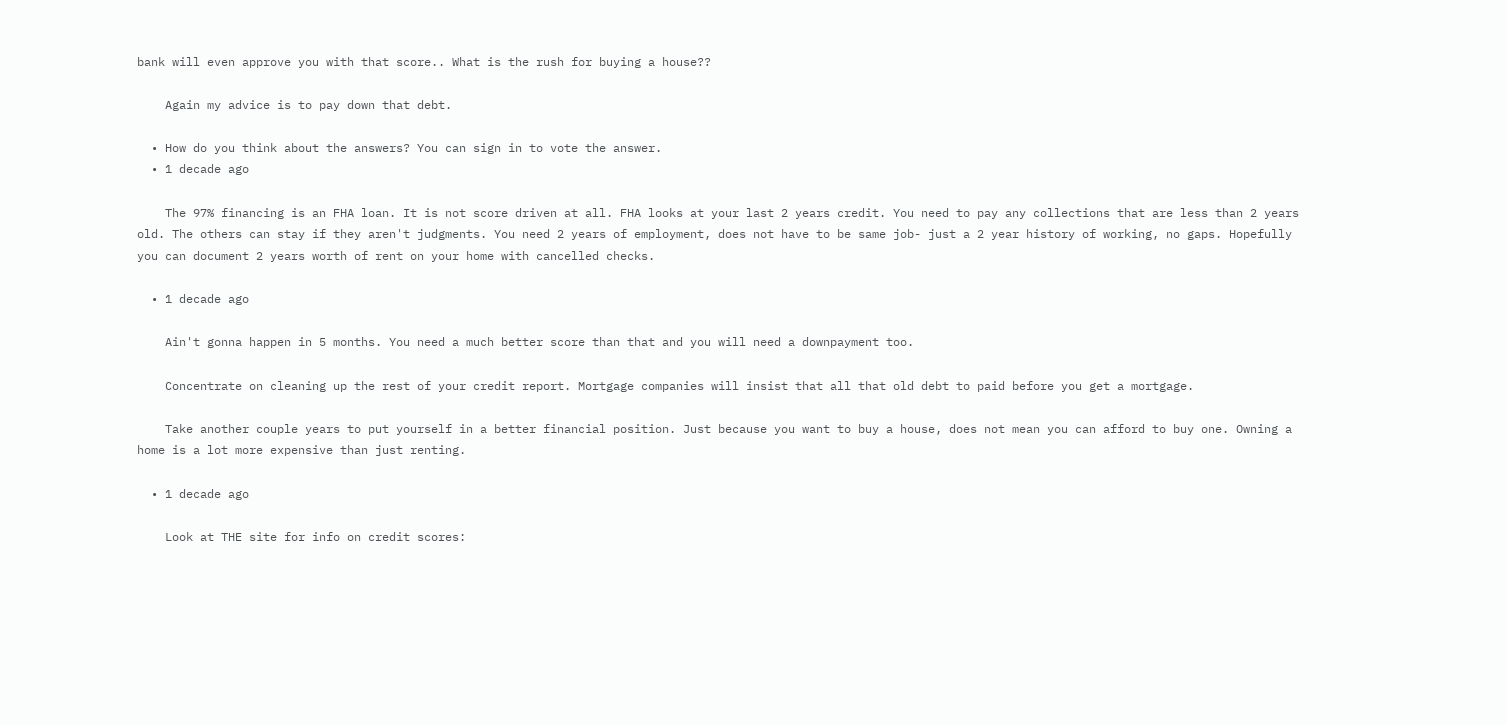bank will even approve you with that score.. What is the rush for buying a house??

    Again my advice is to pay down that debt.

  • How do you think about the answers? You can sign in to vote the answer.
  • 1 decade ago

    The 97% financing is an FHA loan. It is not score driven at all. FHA looks at your last 2 years credit. You need to pay any collections that are less than 2 years old. The others can stay if they aren't judgments. You need 2 years of employment, does not have to be same job- just a 2 year history of working, no gaps. Hopefully you can document 2 years worth of rent on your home with cancelled checks.

  • 1 decade ago

    Ain't gonna happen in 5 months. You need a much better score than that and you will need a downpayment too.

    Concentrate on cleaning up the rest of your credit report. Mortgage companies will insist that all that old debt to paid before you get a mortgage.

    Take another couple years to put yourself in a better financial position. Just because you want to buy a house, does not mean you can afford to buy one. Owning a home is a lot more expensive than just renting.

  • 1 decade ago

    Look at THE site for info on credit scores: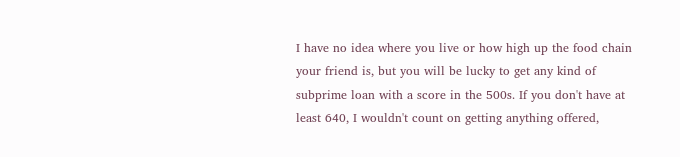I have no idea where you live or how high up the food chain your friend is, but you will be lucky to get any kind of subprime loan with a score in the 500s. If you don't have at least 640, I wouldn't count on getting anything offered,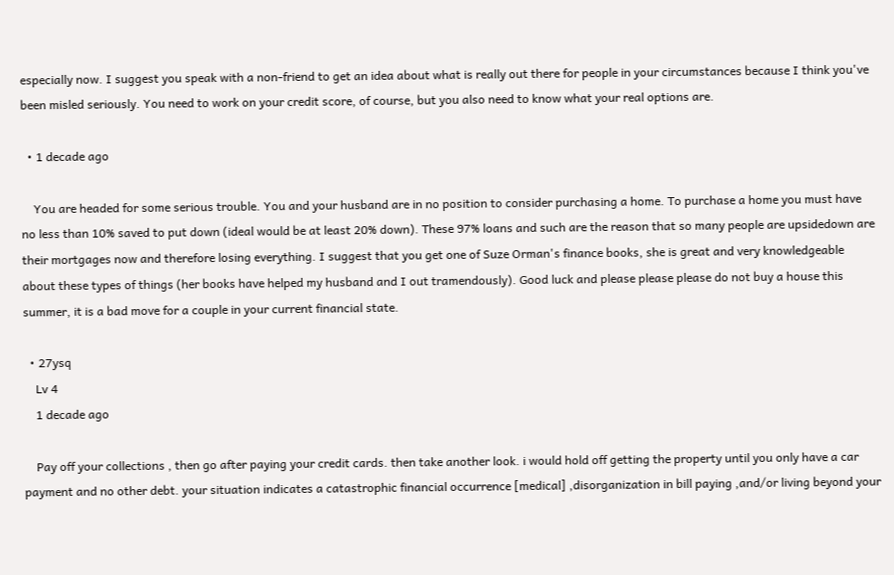especially now. I suggest you speak with a non-friend to get an idea about what is really out there for people in your circumstances because I think you've been misled seriously. You need to work on your credit score, of course, but you also need to know what your real options are.

  • 1 decade ago

    You are headed for some serious trouble. You and your husband are in no position to consider purchasing a home. To purchase a home you must have no less than 10% saved to put down (ideal would be at least 20% down). These 97% loans and such are the reason that so many people are upsidedown are their mortgages now and therefore losing everything. I suggest that you get one of Suze Orman's finance books, she is great and very knowledgeable about these types of things (her books have helped my husband and I out tramendously). Good luck and please please please do not buy a house this summer, it is a bad move for a couple in your current financial state.

  • 27ysq
    Lv 4
    1 decade ago

    Pay off your collections , then go after paying your credit cards. then take another look. i would hold off getting the property until you only have a car payment and no other debt. your situation indicates a catastrophic financial occurrence [medical] ,disorganization in bill paying ,and/or living beyond your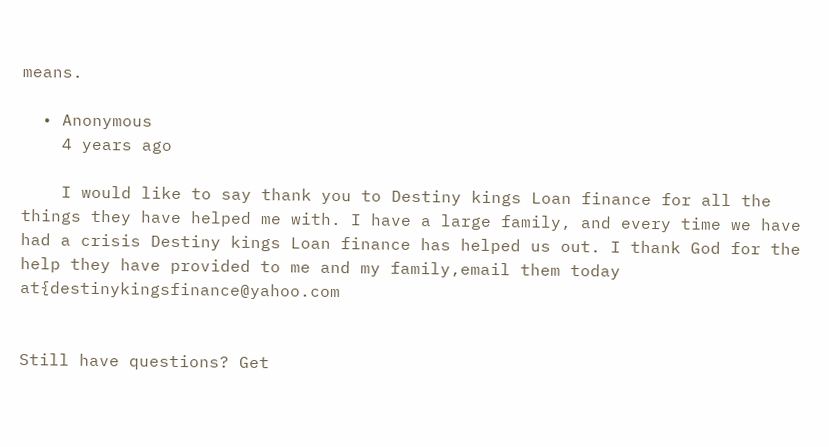means.

  • Anonymous
    4 years ago

    I would like to say thank you to Destiny kings Loan finance for all the things they have helped me with. I have a large family, and every time we have had a crisis Destiny kings Loan finance has helped us out. I thank God for the help they have provided to me and my family,email them today at{destinykingsfinance@yahoo.com


Still have questions? Get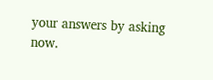your answers by asking now.